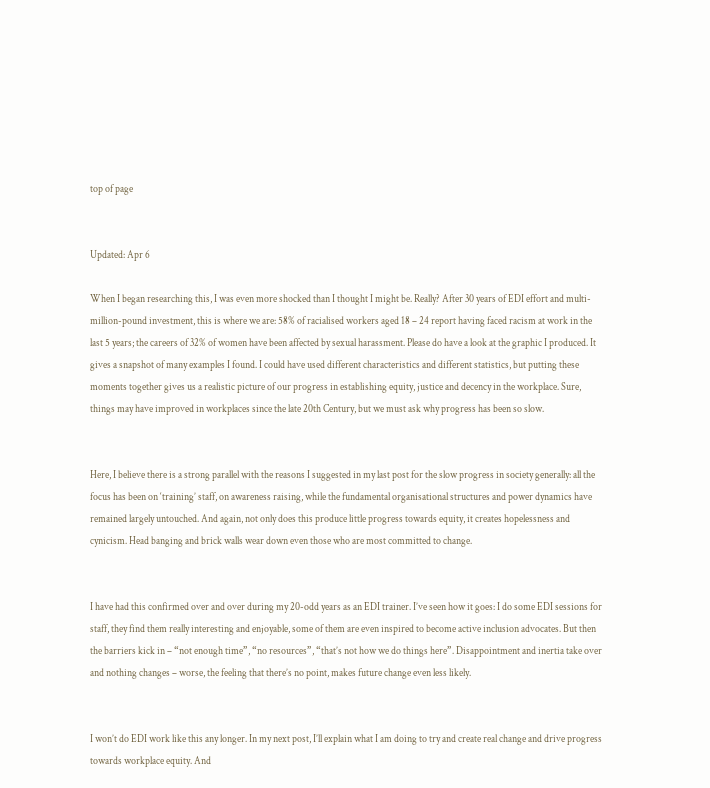top of page


Updated: Apr 6

When I began researching this, I was even more shocked than I thought I might be. Really? After 30 years of EDI effort and multi-million-pound investment, this is where we are: 58% of racialised workers aged 18 – 24 report having faced racism at work in the last 5 years; the careers of 32% of women have been affected by sexual harassment. Please do have a look at the graphic I produced. It gives a snapshot of many examples I found. I could have used different characteristics and different statistics, but putting these moments together gives us a realistic picture of our progress in establishing equity, justice and decency in the workplace. Sure, things may have improved in workplaces since the late 20th Century, but we must ask why progress has been so slow.


Here, I believe there is a strong parallel with the reasons I suggested in my last post for the slow progress in society generally: all the focus has been on ‘training’ staff, on awareness raising, while the fundamental organisational structures and power dynamics have remained largely untouched. And again, not only does this produce little progress towards equity, it creates hopelessness and cynicism. Head banging and brick walls wear down even those who are most committed to change.


I have had this confirmed over and over during my 20-odd years as an EDI trainer. I’ve seen how it goes: I do some EDI sessions for staff, they find them really interesting and enjoyable, some of them are even inspired to become active inclusion advocates. But then the barriers kick in – “not enough time”, “no resources”, “that’s not how we do things here”. Disappointment and inertia take over and nothing changes – worse, the feeling that there’s no point, makes future change even less likely.


I won’t do EDI work like this any longer. In my next post, I’ll explain what I am doing to try and create real change and drive progress towards workplace equity. And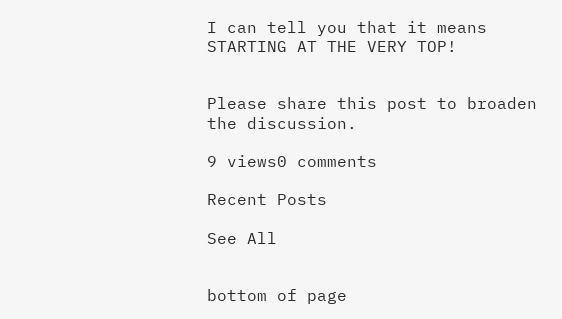I can tell you that it means STARTING AT THE VERY TOP!


Please share this post to broaden the discussion.

9 views0 comments

Recent Posts

See All


bottom of page